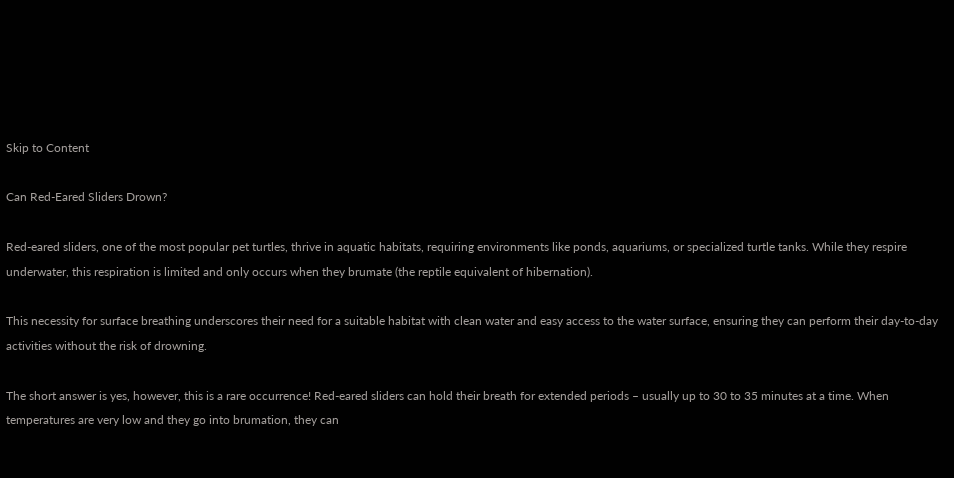Skip to Content

Can Red-Eared Sliders Drown?

Red-eared sliders, one of the most popular pet turtles, thrive in aquatic habitats, requiring environments like ponds, aquariums, or specialized turtle tanks. While they respire underwater, this respiration is limited and only occurs when they brumate (the reptile equivalent of hibernation).

This necessity for surface breathing underscores their need for a suitable habitat with clean water and easy access to the water surface, ensuring they can perform their day-to-day activities without the risk of drowning.

The short answer is yes, however, this is a rare occurrence! Red-eared sliders can hold their breath for extended periods – usually up to 30 to 35 minutes at a time. When temperatures are very low and they go into brumation, they can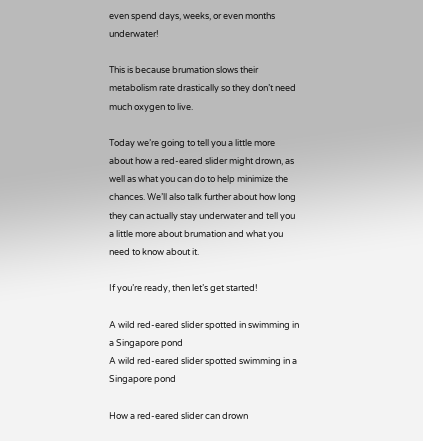even spend days, weeks, or even months underwater!

This is because brumation slows their metabolism rate drastically so they don’t need much oxygen to live.

Today we’re going to tell you a little more about how a red-eared slider might drown, as well as what you can do to help minimize the chances. We’ll also talk further about how long they can actually stay underwater and tell you a little more about brumation and what you need to know about it.

If you’re ready, then let’s get started!

A wild red-eared slider spotted in swimming in a Singapore pond
A wild red-eared slider spotted swimming in a Singapore pond

How a red-eared slider can drown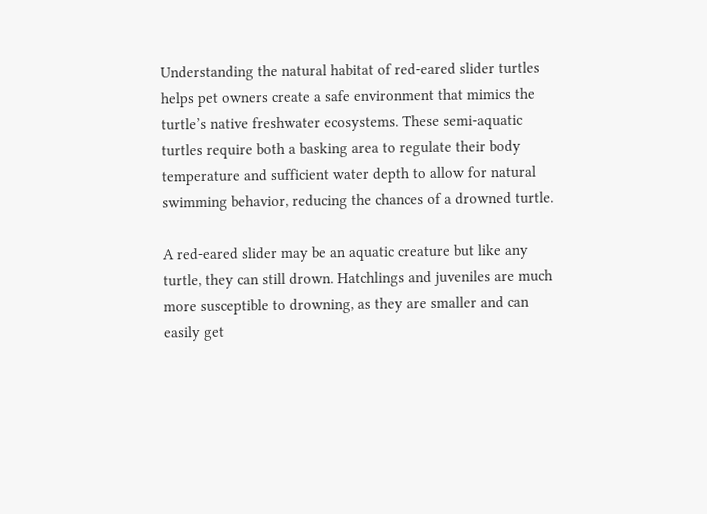Understanding the natural habitat of red-eared slider turtles helps pet owners create a safe environment that mimics the turtle’s native freshwater ecosystems. These semi-aquatic turtles require both a basking area to regulate their body temperature and sufficient water depth to allow for natural swimming behavior, reducing the chances of a drowned turtle.

A red-eared slider may be an aquatic creature but like any turtle, they can still drown. Hatchlings and juveniles are much more susceptible to drowning, as they are smaller and can easily get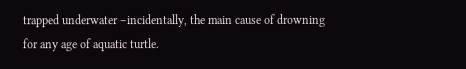trapped underwater –incidentally, the main cause of drowning for any age of aquatic turtle.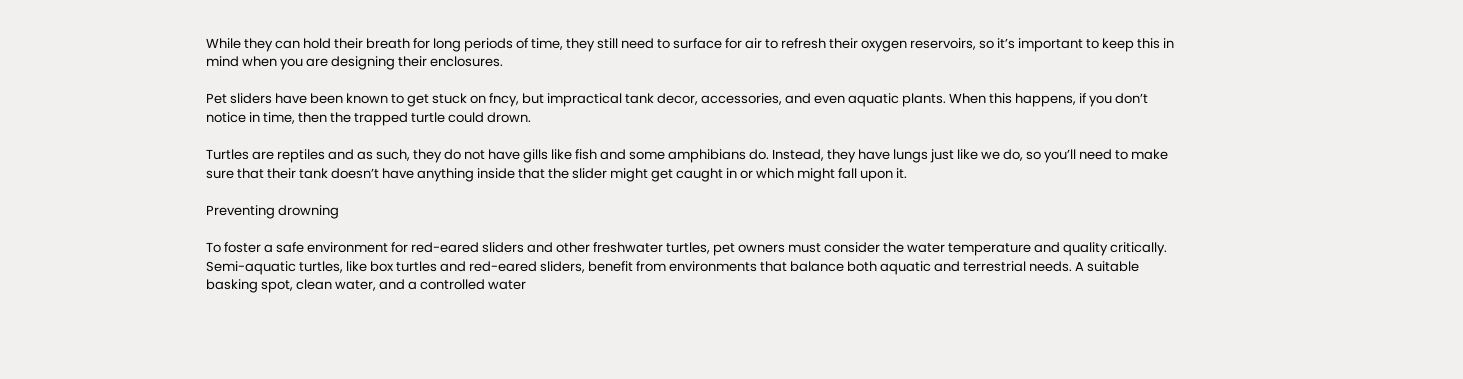While they can hold their breath for long periods of time, they still need to surface for air to refresh their oxygen reservoirs, so it’s important to keep this in mind when you are designing their enclosures.

Pet sliders have been known to get stuck on fncy, but impractical tank decor, accessories, and even aquatic plants. When this happens, if you don’t notice in time, then the trapped turtle could drown.

Turtles are reptiles and as such, they do not have gills like fish and some amphibians do. Instead, they have lungs just like we do, so you’ll need to make sure that their tank doesn’t have anything inside that the slider might get caught in or which might fall upon it.

Preventing drowning

To foster a safe environment for red-eared sliders and other freshwater turtles, pet owners must consider the water temperature and quality critically. Semi-aquatic turtles, like box turtles and red-eared sliders, benefit from environments that balance both aquatic and terrestrial needs. A suitable basking spot, clean water, and a controlled water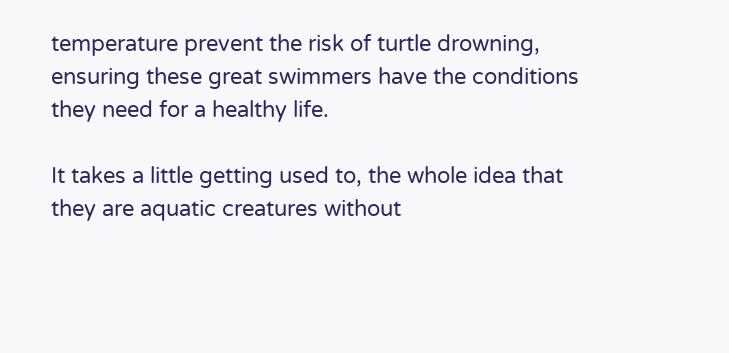temperature prevent the risk of turtle drowning, ensuring these great swimmers have the conditions they need for a healthy life.

It takes a little getting used to, the whole idea that they are aquatic creatures without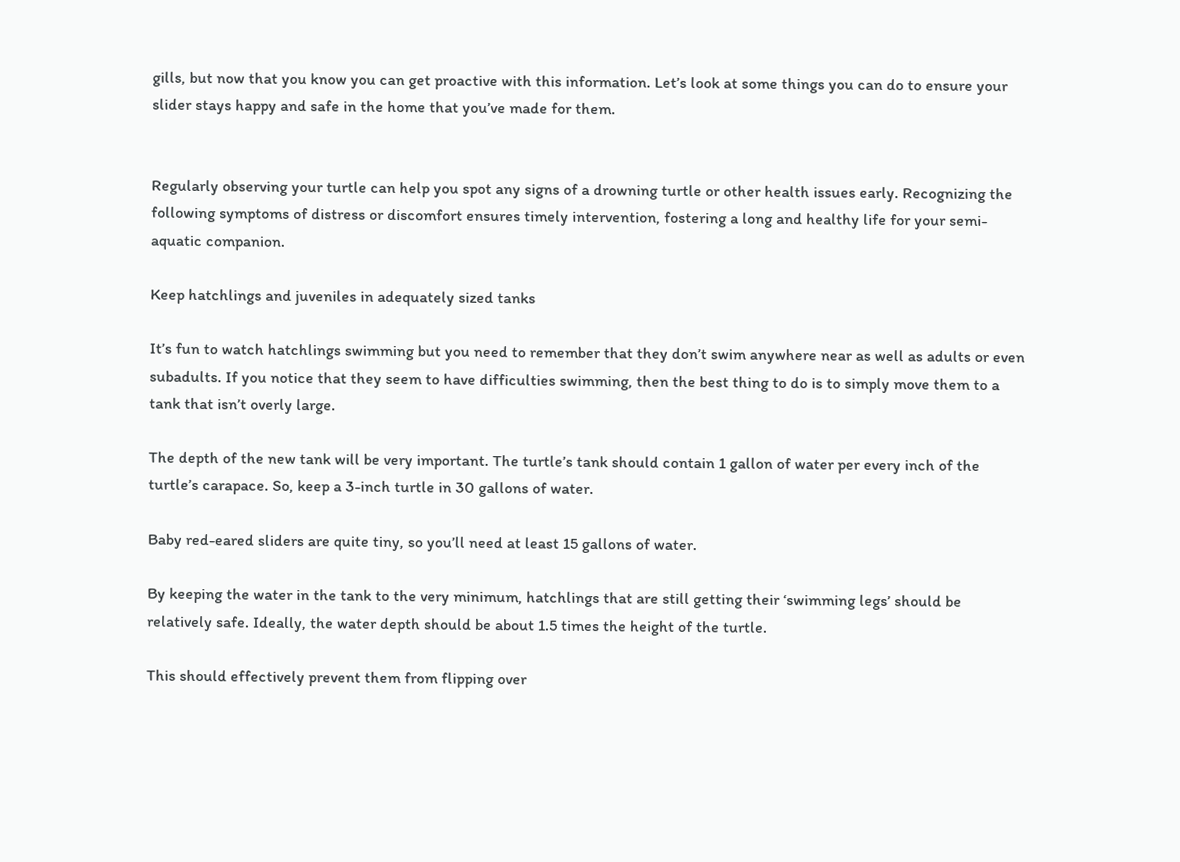gills, but now that you know you can get proactive with this information. Let’s look at some things you can do to ensure your slider stays happy and safe in the home that you’ve made for them.


Regularly observing your turtle can help you spot any signs of a drowning turtle or other health issues early. Recognizing the following symptoms of distress or discomfort ensures timely intervention, fostering a long and healthy life for your semi-aquatic companion.

Keep hatchlings and juveniles in adequately sized tanks

It’s fun to watch hatchlings swimming but you need to remember that they don’t swim anywhere near as well as adults or even subadults. If you notice that they seem to have difficulties swimming, then the best thing to do is to simply move them to a tank that isn’t overly large.

The depth of the new tank will be very important. The turtle’s tank should contain 1 gallon of water per every inch of the turtle’s carapace. So, keep a 3-inch turtle in 30 gallons of water.

Baby red-eared sliders are quite tiny, so you’ll need at least 15 gallons of water.

By keeping the water in the tank to the very minimum, hatchlings that are still getting their ‘swimming legs’ should be relatively safe. Ideally, the water depth should be about 1.5 times the height of the turtle.

This should effectively prevent them from flipping over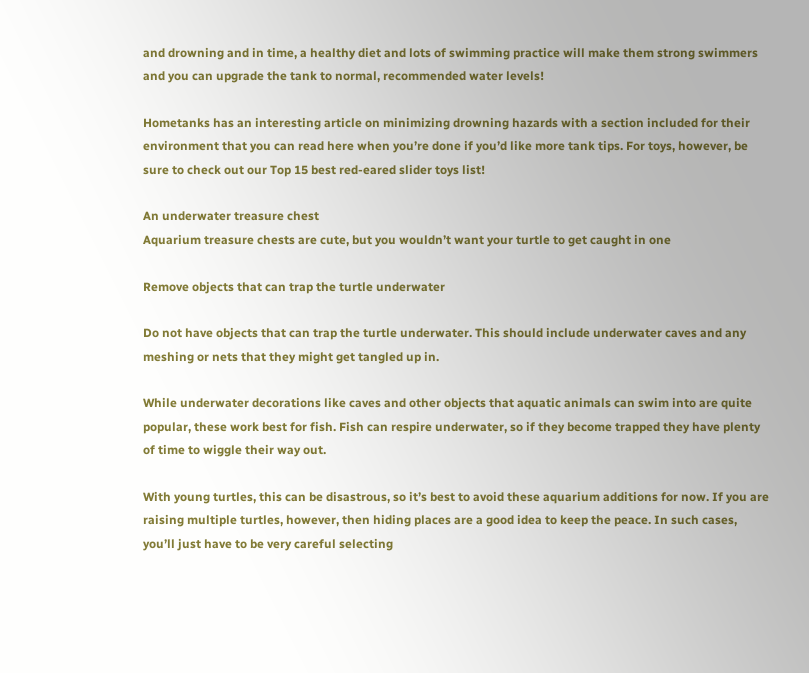and drowning and in time, a healthy diet and lots of swimming practice will make them strong swimmers and you can upgrade the tank to normal, recommended water levels!

Hometanks has an interesting article on minimizing drowning hazards with a section included for their environment that you can read here when you’re done if you’d like more tank tips. For toys, however, be sure to check out our Top 15 best red-eared slider toys list!

An underwater treasure chest
Aquarium treasure chests are cute, but you wouldn’t want your turtle to get caught in one

Remove objects that can trap the turtle underwater

Do not have objects that can trap the turtle underwater. This should include underwater caves and any meshing or nets that they might get tangled up in.

While underwater decorations like caves and other objects that aquatic animals can swim into are quite popular, these work best for fish. Fish can respire underwater, so if they become trapped they have plenty of time to wiggle their way out.

With young turtles, this can be disastrous, so it’s best to avoid these aquarium additions for now. If you are raising multiple turtles, however, then hiding places are a good idea to keep the peace. In such cases, you’ll just have to be very careful selecting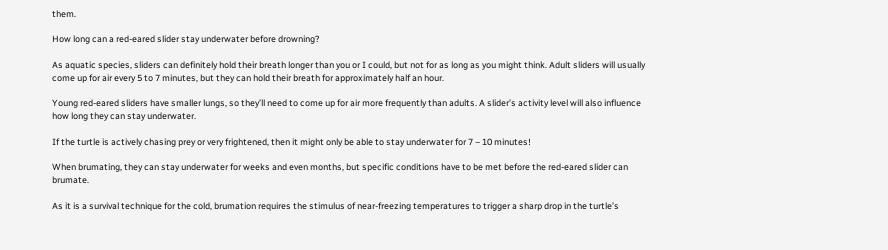them.

How long can a red-eared slider stay underwater before drowning?

As aquatic species, sliders can definitely hold their breath longer than you or I could, but not for as long as you might think. Adult sliders will usually come up for air every 5 to 7 minutes, but they can hold their breath for approximately half an hour.

Young red-eared sliders have smaller lungs, so they’ll need to come up for air more frequently than adults. A slider’s activity level will also influence how long they can stay underwater.

If the turtle is actively chasing prey or very frightened, then it might only be able to stay underwater for 7 – 10 minutes!

When brumating, they can stay underwater for weeks and even months, but specific conditions have to be met before the red-eared slider can brumate.

As it is a survival technique for the cold, brumation requires the stimulus of near-freezing temperatures to trigger a sharp drop in the turtle’s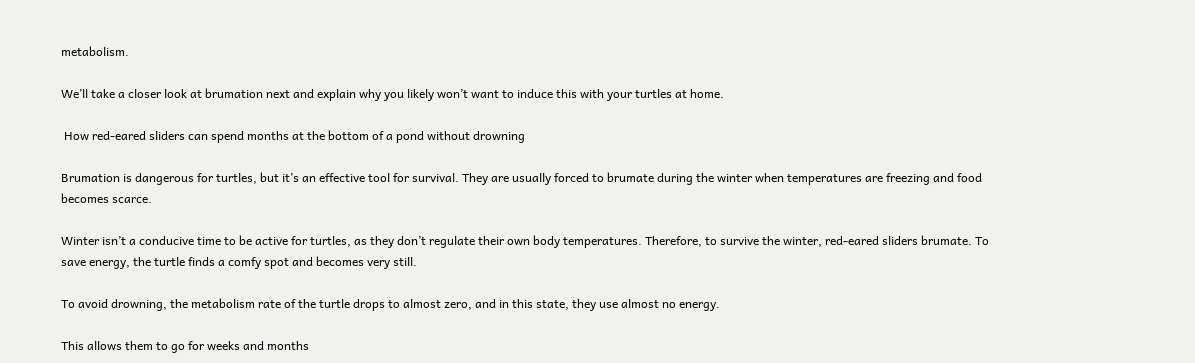metabolism.

We’ll take a closer look at brumation next and explain why you likely won’t want to induce this with your turtles at home.

 How red-eared sliders can spend months at the bottom of a pond without drowning

Brumation is dangerous for turtles, but it’s an effective tool for survival. They are usually forced to brumate during the winter when temperatures are freezing and food becomes scarce.

Winter isn’t a conducive time to be active for turtles, as they don’t regulate their own body temperatures. Therefore, to survive the winter, red-eared sliders brumate. To save energy, the turtle finds a comfy spot and becomes very still.

To avoid drowning, the metabolism rate of the turtle drops to almost zero, and in this state, they use almost no energy.

This allows them to go for weeks and months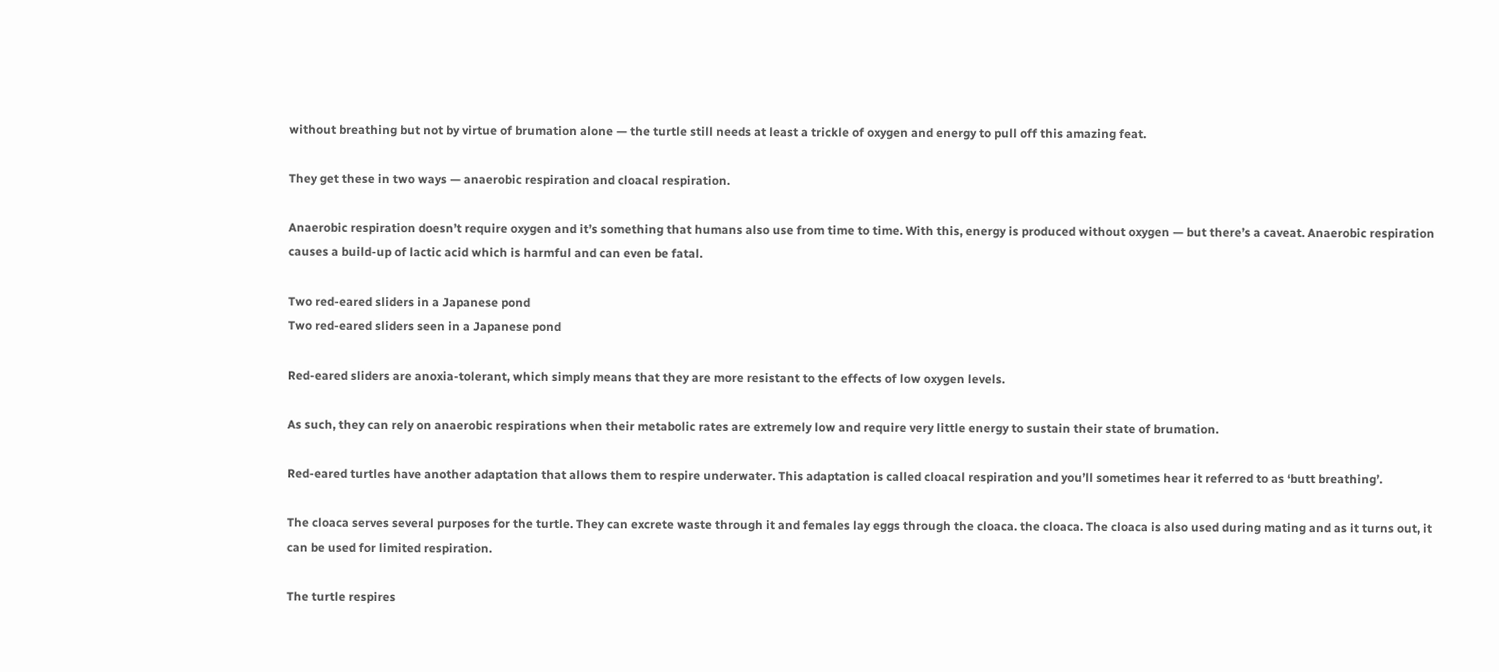without breathing but not by virtue of brumation alone — the turtle still needs at least a trickle of oxygen and energy to pull off this amazing feat.

They get these in two ways — anaerobic respiration and cloacal respiration.

Anaerobic respiration doesn’t require oxygen and it’s something that humans also use from time to time. With this, energy is produced without oxygen — but there’s a caveat. Anaerobic respiration causes a build-up of lactic acid which is harmful and can even be fatal.

Two red-eared sliders in a Japanese pond
Two red-eared sliders seen in a Japanese pond

Red-eared sliders are anoxia-tolerant, which simply means that they are more resistant to the effects of low oxygen levels.

As such, they can rely on anaerobic respirations when their metabolic rates are extremely low and require very little energy to sustain their state of brumation.

Red-eared turtles have another adaptation that allows them to respire underwater. This adaptation is called cloacal respiration and you’ll sometimes hear it referred to as ‘butt breathing’.

The cloaca serves several purposes for the turtle. They can excrete waste through it and females lay eggs through the cloaca. the cloaca. The cloaca is also used during mating and as it turns out, it can be used for limited respiration.

The turtle respires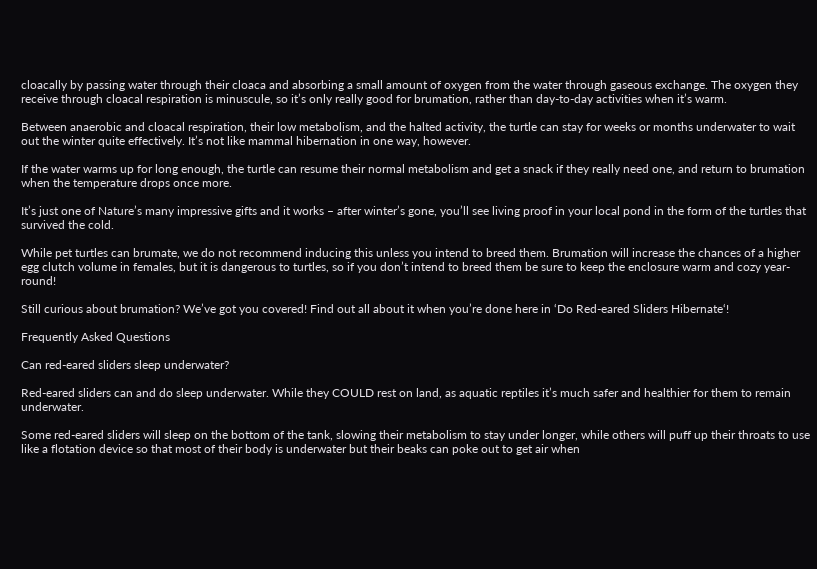cloacally by passing water through their cloaca and absorbing a small amount of oxygen from the water through gaseous exchange. The oxygen they receive through cloacal respiration is minuscule, so it’s only really good for brumation, rather than day-to-day activities when it’s warm.

Between anaerobic and cloacal respiration, their low metabolism, and the halted activity, the turtle can stay for weeks or months underwater to wait out the winter quite effectively. It’s not like mammal hibernation in one way, however.

If the water warms up for long enough, the turtle can resume their normal metabolism and get a snack if they really need one, and return to brumation when the temperature drops once more.

It’s just one of Nature’s many impressive gifts and it works – after winter’s gone, you’ll see living proof in your local pond in the form of the turtles that survived the cold.

While pet turtles can brumate, we do not recommend inducing this unless you intend to breed them. Brumation will increase the chances of a higher egg clutch volume in females, but it is dangerous to turtles, so if you don’t intend to breed them be sure to keep the enclosure warm and cozy year-round!

Still curious about brumation? We’ve got you covered! Find out all about it when you’re done here in ‘Do Red-eared Sliders Hibernate‘!

Frequently Asked Questions

Can red-eared sliders sleep underwater?

Red-eared sliders can and do sleep underwater. While they COULD rest on land, as aquatic reptiles it’s much safer and healthier for them to remain underwater.

Some red-eared sliders will sleep on the bottom of the tank, slowing their metabolism to stay under longer, while others will puff up their throats to use like a flotation device so that most of their body is underwater but their beaks can poke out to get air when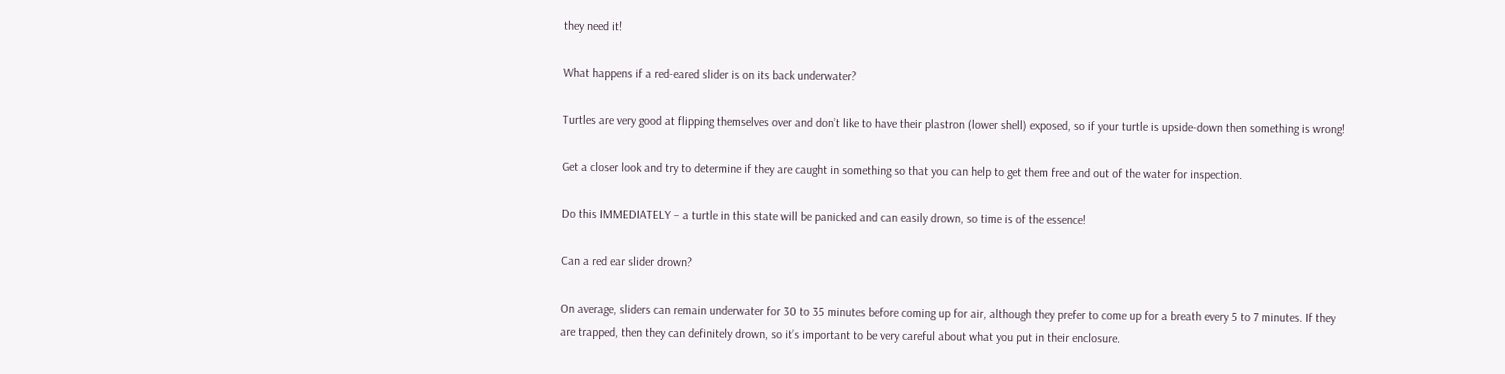they need it!

What happens if a red-eared slider is on its back underwater?

Turtles are very good at flipping themselves over and don’t like to have their plastron (lower shell) exposed, so if your turtle is upside-down then something is wrong!

Get a closer look and try to determine if they are caught in something so that you can help to get them free and out of the water for inspection.

Do this IMMEDIATELY – a turtle in this state will be panicked and can easily drown, so time is of the essence!

Can a red ear slider drown?

On average, sliders can remain underwater for 30 to 35 minutes before coming up for air, although they prefer to come up for a breath every 5 to 7 minutes. If they are trapped, then they can definitely drown, so it’s important to be very careful about what you put in their enclosure.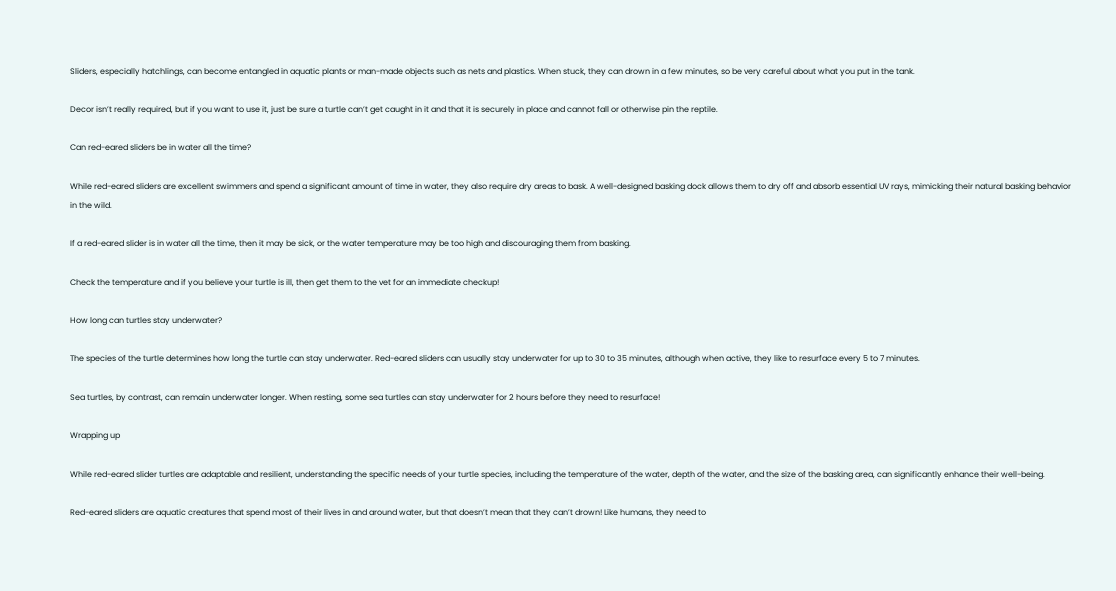Sliders, especially hatchlings, can become entangled in aquatic plants or man-made objects such as nets and plastics. When stuck, they can drown in a few minutes, so be very careful about what you put in the tank.

Decor isn’t really required, but if you want to use it, just be sure a turtle can’t get caught in it and that it is securely in place and cannot fall or otherwise pin the reptile.

Can red-eared sliders be in water all the time?

While red-eared sliders are excellent swimmers and spend a significant amount of time in water, they also require dry areas to bask. A well-designed basking dock allows them to dry off and absorb essential UV rays, mimicking their natural basking behavior in the wild.

If a red-eared slider is in water all the time, then it may be sick, or the water temperature may be too high and discouraging them from basking.

Check the temperature and if you believe your turtle is ill, then get them to the vet for an immediate checkup!

How long can turtles stay underwater?

The species of the turtle determines how long the turtle can stay underwater. Red-eared sliders can usually stay underwater for up to 30 to 35 minutes, although when active, they like to resurface every 5 to 7 minutes.

Sea turtles, by contrast, can remain underwater longer. When resting, some sea turtles can stay underwater for 2 hours before they need to resurface!

Wrapping up

While red-eared slider turtles are adaptable and resilient, understanding the specific needs of your turtle species, including the temperature of the water, depth of the water, and the size of the basking area, can significantly enhance their well-being.

Red-eared sliders are aquatic creatures that spend most of their lives in and around water, but that doesn’t mean that they can’t drown! Like humans, they need to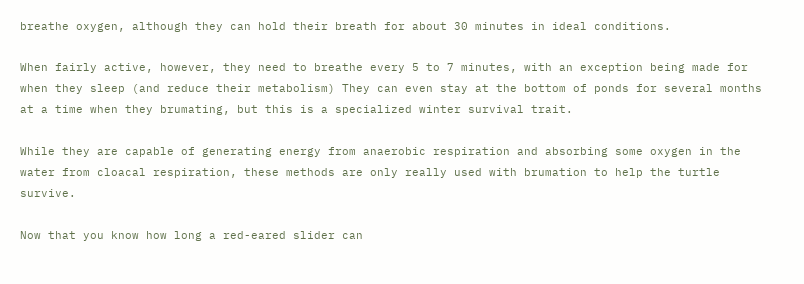breathe oxygen, although they can hold their breath for about 30 minutes in ideal conditions.

When fairly active, however, they need to breathe every 5 to 7 minutes, with an exception being made for when they sleep (and reduce their metabolism) They can even stay at the bottom of ponds for several months at a time when they brumating, but this is a specialized winter survival trait.

While they are capable of generating energy from anaerobic respiration and absorbing some oxygen in the water from cloacal respiration, these methods are only really used with brumation to help the turtle survive.

Now that you know how long a red-eared slider can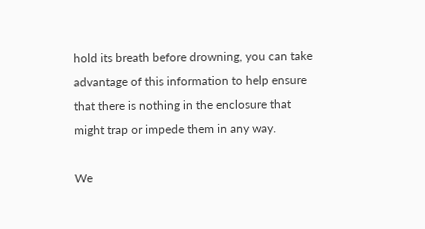hold its breath before drowning, you can take advantage of this information to help ensure that there is nothing in the enclosure that might trap or impede them in any way.

We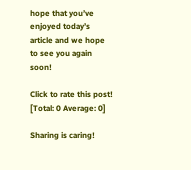hope that you’ve enjoyed today’s article and we hope to see you again soon!

Click to rate this post!
[Total: 0 Average: 0]

Sharing is caring!